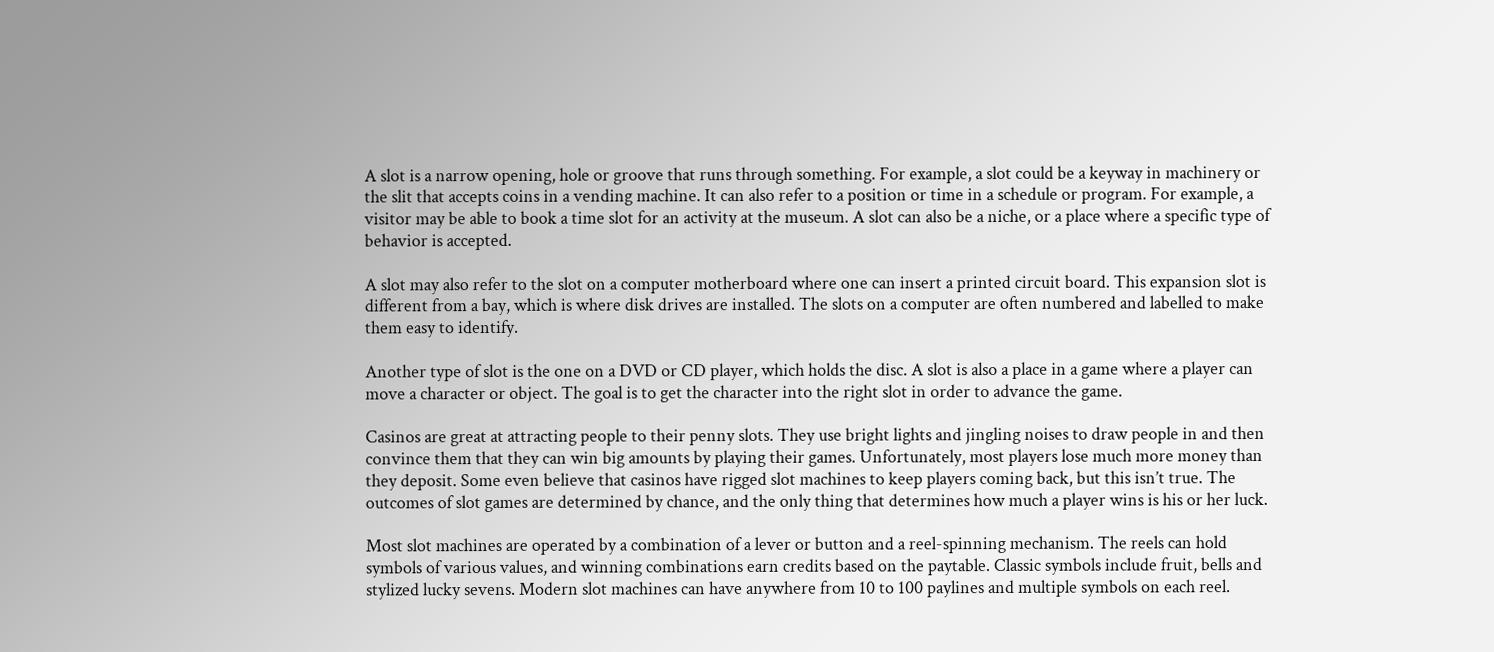A slot is a narrow opening, hole or groove that runs through something. For example, a slot could be a keyway in machinery or the slit that accepts coins in a vending machine. It can also refer to a position or time in a schedule or program. For example, a visitor may be able to book a time slot for an activity at the museum. A slot can also be a niche, or a place where a specific type of behavior is accepted.

A slot may also refer to the slot on a computer motherboard where one can insert a printed circuit board. This expansion slot is different from a bay, which is where disk drives are installed. The slots on a computer are often numbered and labelled to make them easy to identify.

Another type of slot is the one on a DVD or CD player, which holds the disc. A slot is also a place in a game where a player can move a character or object. The goal is to get the character into the right slot in order to advance the game.

Casinos are great at attracting people to their penny slots. They use bright lights and jingling noises to draw people in and then convince them that they can win big amounts by playing their games. Unfortunately, most players lose much more money than they deposit. Some even believe that casinos have rigged slot machines to keep players coming back, but this isn’t true. The outcomes of slot games are determined by chance, and the only thing that determines how much a player wins is his or her luck.

Most slot machines are operated by a combination of a lever or button and a reel-spinning mechanism. The reels can hold symbols of various values, and winning combinations earn credits based on the paytable. Classic symbols include fruit, bells and stylized lucky sevens. Modern slot machines can have anywhere from 10 to 100 paylines and multiple symbols on each reel.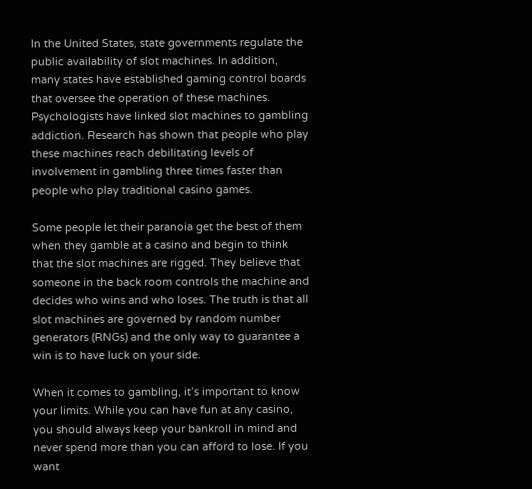In the United States, state governments regulate the public availability of slot machines. In addition, many states have established gaming control boards that oversee the operation of these machines. Psychologists have linked slot machines to gambling addiction. Research has shown that people who play these machines reach debilitating levels of involvement in gambling three times faster than people who play traditional casino games.

Some people let their paranoia get the best of them when they gamble at a casino and begin to think that the slot machines are rigged. They believe that someone in the back room controls the machine and decides who wins and who loses. The truth is that all slot machines are governed by random number generators (RNGs) and the only way to guarantee a win is to have luck on your side.

When it comes to gambling, it’s important to know your limits. While you can have fun at any casino, you should always keep your bankroll in mind and never spend more than you can afford to lose. If you want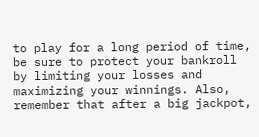to play for a long period of time, be sure to protect your bankroll by limiting your losses and maximizing your winnings. Also, remember that after a big jackpot,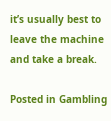it’s usually best to leave the machine and take a break.

Posted in Gambling